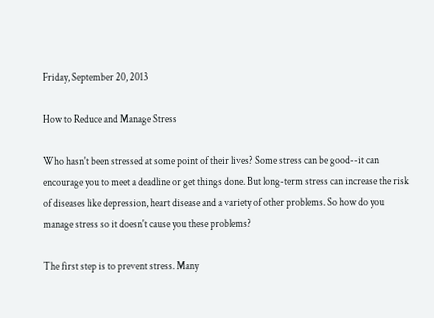Friday, September 20, 2013

How to Reduce and Manage Stress

Who hasn't been stressed at some point of their lives? Some stress can be good--it can encourage you to meet a deadline or get things done. But long-term stress can increase the risk of diseases like depression, heart disease and a variety of other problems. So how do you manage stress so it doesn't cause you these problems?

The first step is to prevent stress. Many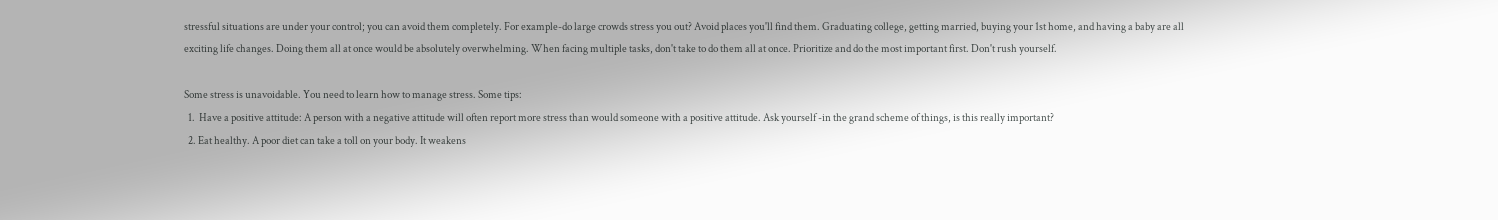stressful situations are under your control; you can avoid them completely. For example-do large crowds stress you out? Avoid places you'll find them. Graduating college, getting married, buying your 1st home, and having a baby are all exciting life changes. Doing them all at once would be absolutely overwhelming. When facing multiple tasks, don't take to do them all at once. Prioritize and do the most important first. Don't rush yourself.

Some stress is unavoidable. You need to learn how to manage stress. Some tips:
  1.  Have a positive attitude: A person with a negative attitude will often report more stress than would someone with a positive attitude. Ask yourself -in the grand scheme of things, is this really important?
  2. Eat healthy. A poor diet can take a toll on your body. It weakens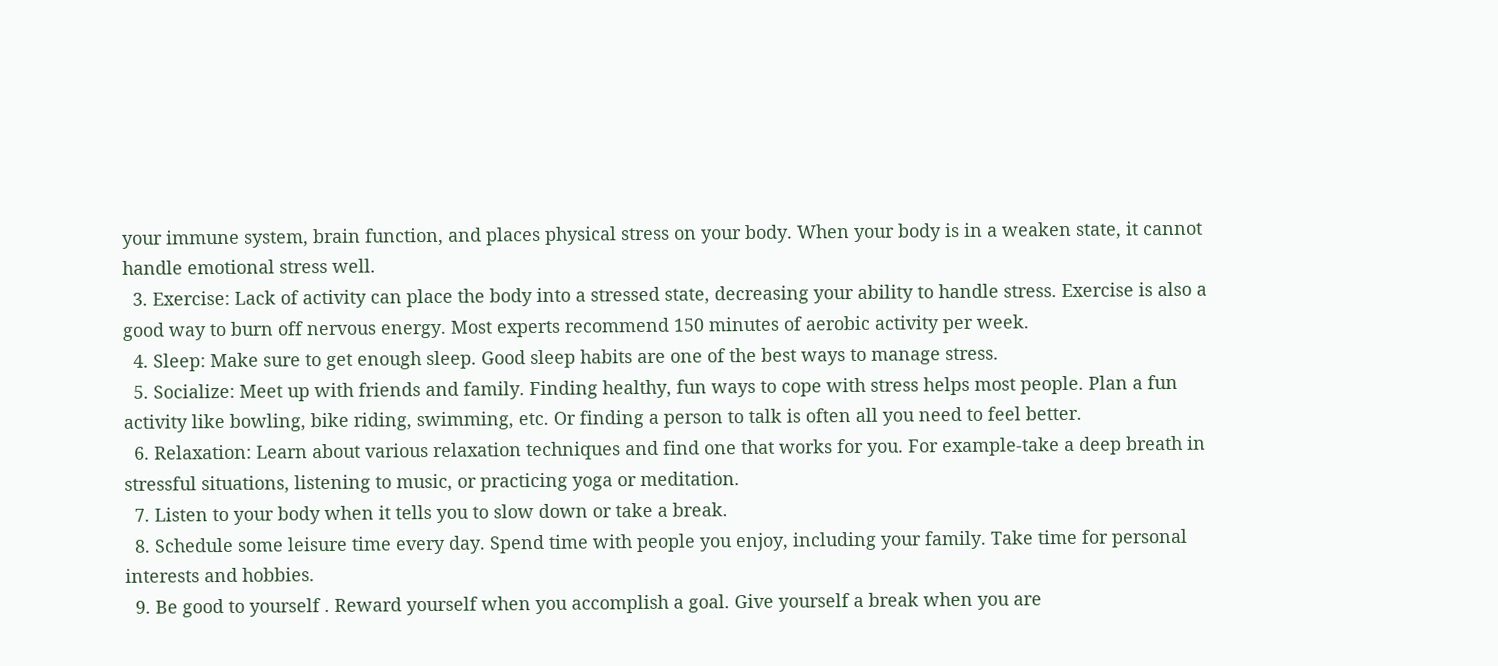your immune system, brain function, and places physical stress on your body. When your body is in a weaken state, it cannot handle emotional stress well.
  3. Exercise: Lack of activity can place the body into a stressed state, decreasing your ability to handle stress. Exercise is also a good way to burn off nervous energy. Most experts recommend 150 minutes of aerobic activity per week.
  4. Sleep: Make sure to get enough sleep. Good sleep habits are one of the best ways to manage stress.
  5. Socialize: Meet up with friends and family. Finding healthy, fun ways to cope with stress helps most people. Plan a fun activity like bowling, bike riding, swimming, etc. Or finding a person to talk is often all you need to feel better.
  6. Relaxation: Learn about various relaxation techniques and find one that works for you. For example-take a deep breath in stressful situations, listening to music, or practicing yoga or meditation.
  7. Listen to your body when it tells you to slow down or take a break.
  8. Schedule some leisure time every day. Spend time with people you enjoy, including your family. Take time for personal interests and hobbies.
  9. Be good to yourself . Reward yourself when you accomplish a goal. Give yourself a break when you are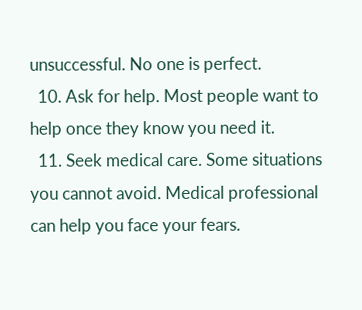unsuccessful. No one is perfect.
  10. Ask for help. Most people want to help once they know you need it.
  11. Seek medical care. Some situations you cannot avoid. Medical professional can help you face your fears.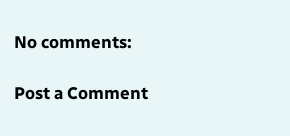No comments:

Post a Comment